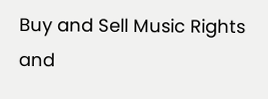Buy and Sell Music Rights and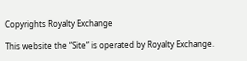Copyrights Royalty Exchange

This website the “Site” is operated by Royalty Exchange.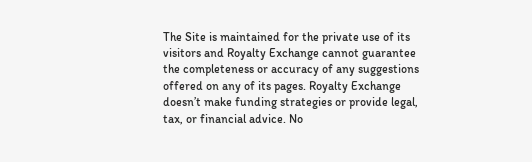The Site is maintained for the private use of its visitors and Royalty Exchange cannot guarantee the completeness or accuracy of any suggestions offered on any of its pages. Royalty Exchange doesn’t make funding strategies or provide legal, tax, or financial advice. No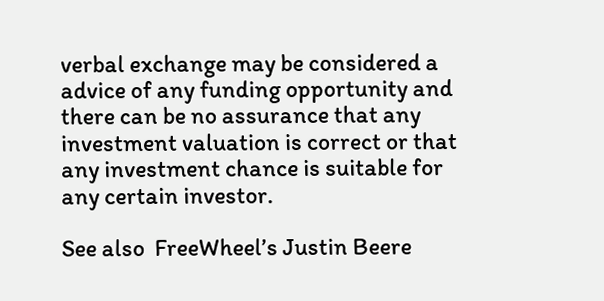verbal exchange may be considered a advice of any funding opportunity and there can be no assurance that any investment valuation is correct or that any investment chance is suitable for any certain investor.

See also  FreeWheel’s Justin Beere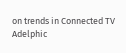on trends in Connected TV Adelphic